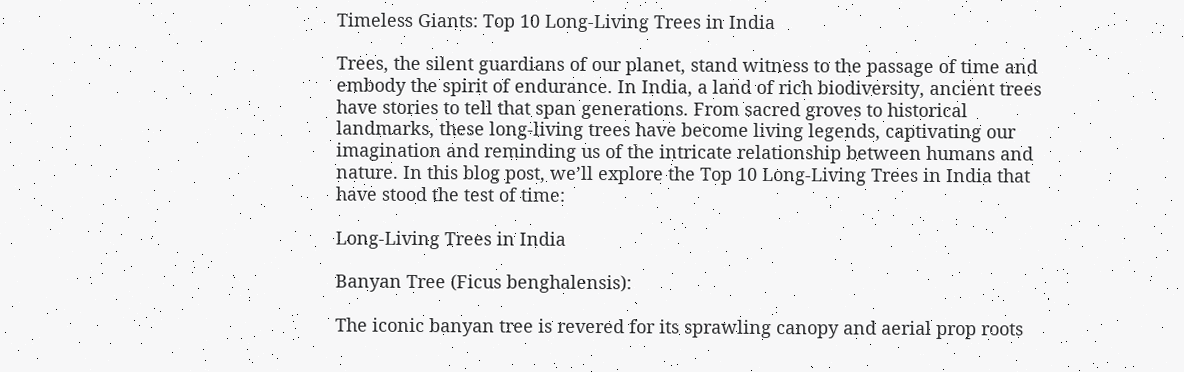Timeless Giants: Top 10 Long-Living Trees in India

Trees, the silent guardians of our planet, stand witness to the passage of time and embody the spirit of endurance. In India, a land of rich biodiversity, ancient trees have stories to tell that span generations. From sacred groves to historical landmarks, these long-living trees have become living legends, captivating our imagination and reminding us of the intricate relationship between humans and nature. In this blog post, we’ll explore the Top 10 Long-Living Trees in India that have stood the test of time:

Long-Living Trees in India

Banyan Tree (Ficus benghalensis):

The iconic banyan tree is revered for its sprawling canopy and aerial prop roots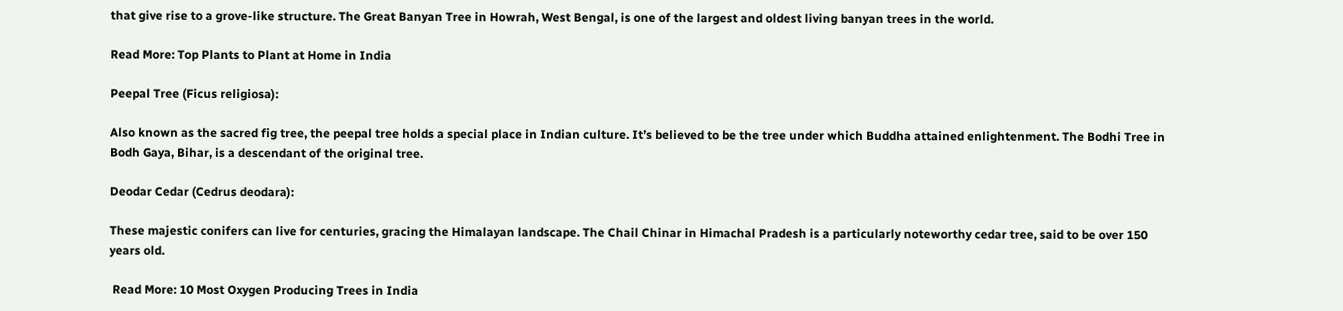that give rise to a grove-like structure. The Great Banyan Tree in Howrah, West Bengal, is one of the largest and oldest living banyan trees in the world.

Read More: Top Plants to Plant at Home in India

Peepal Tree (Ficus religiosa):

Also known as the sacred fig tree, the peepal tree holds a special place in Indian culture. It’s believed to be the tree under which Buddha attained enlightenment. The Bodhi Tree in Bodh Gaya, Bihar, is a descendant of the original tree.

Deodar Cedar (Cedrus deodara):

These majestic conifers can live for centuries, gracing the Himalayan landscape. The Chail Chinar in Himachal Pradesh is a particularly noteworthy cedar tree, said to be over 150 years old.

 Read More: 10 Most Oxygen Producing Trees in India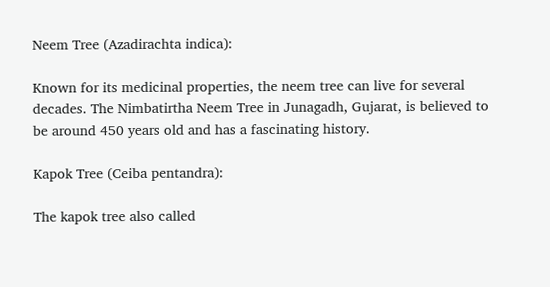Neem Tree (Azadirachta indica):

Known for its medicinal properties, the neem tree can live for several decades. The Nimbatirtha Neem Tree in Junagadh, Gujarat, is believed to be around 450 years old and has a fascinating history.

Kapok Tree (Ceiba pentandra):

The kapok tree also called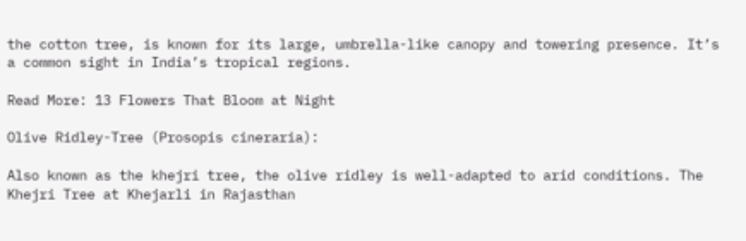the cotton tree, is known for its large, umbrella-like canopy and towering presence. It’s a common sight in India’s tropical regions.

Read More: 13 Flowers That Bloom at Night

Olive Ridley-Tree (Prosopis cineraria):

Also known as the khejri tree, the olive ridley is well-adapted to arid conditions. The Khejri Tree at Khejarli in Rajasthan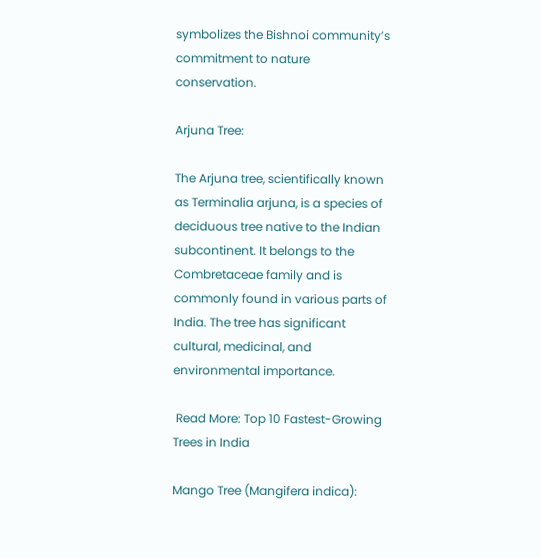symbolizes the Bishnoi community’s commitment to nature conservation.

Arjuna Tree:

The Arjuna tree, scientifically known as Terminalia arjuna, is a species of deciduous tree native to the Indian subcontinent. It belongs to the Combretaceae family and is commonly found in various parts of India. The tree has significant cultural, medicinal, and environmental importance.

 Read More: Top 10 Fastest-Growing Trees in India

Mango Tree (Mangifera indica):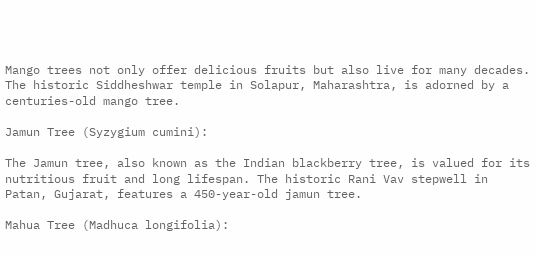Mango trees not only offer delicious fruits but also live for many decades. The historic Siddheshwar temple in Solapur, Maharashtra, is adorned by a centuries-old mango tree.

Jamun Tree (Syzygium cumini):

The Jamun tree, also known as the Indian blackberry tree, is valued for its nutritious fruit and long lifespan. The historic Rani Vav stepwell in Patan, Gujarat, features a 450-year-old jamun tree.

Mahua Tree (Madhuca longifolia):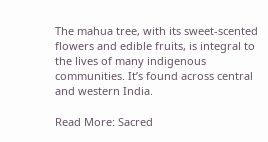The mahua tree, with its sweet-scented flowers and edible fruits, is integral to the lives of many indigenous communities. It’s found across central and western India.

Read More: Sacred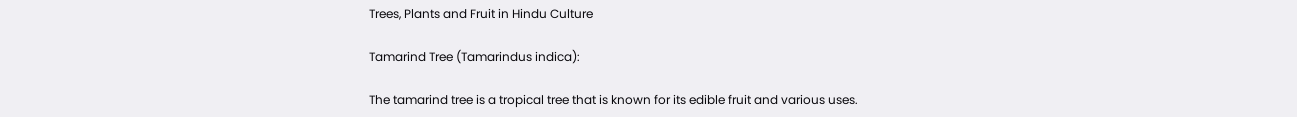Trees, Plants and Fruit in Hindu Culture

Tamarind Tree (Tamarindus indica):

The tamarind tree is a tropical tree that is known for its edible fruit and various uses.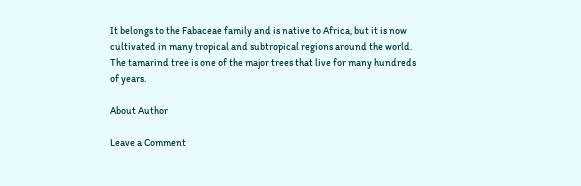It belongs to the Fabaceae family and is native to Africa, but it is now cultivated in many tropical and subtropical regions around the world. The tamarind tree is one of the major trees that live for many hundreds of years.

About Author

Leave a Comment